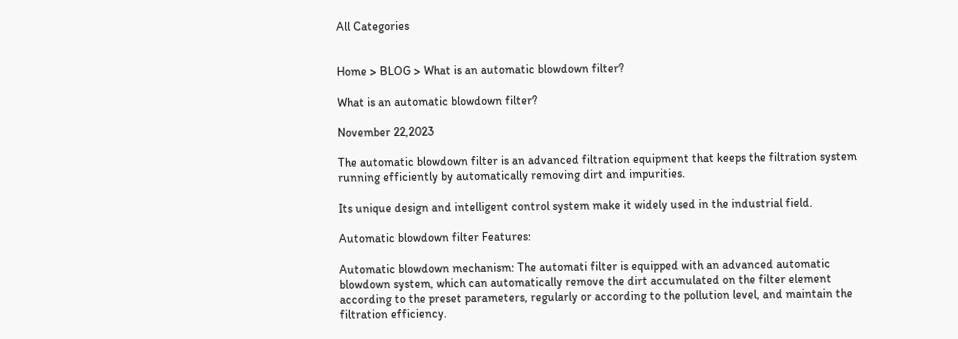All Categories


Home > BLOG > What is an automatic blowdown filter?

What is an automatic blowdown filter?

November 22,2023

The automatic blowdown filter is an advanced filtration equipment that keeps the filtration system running efficiently by automatically removing dirt and impurities.

Its unique design and intelligent control system make it widely used in the industrial field.

Automatic blowdown filter Features:

Automatic blowdown mechanism: The automati filter is equipped with an advanced automatic blowdown system, which can automatically remove the dirt accumulated on the filter element according to the preset parameters, regularly or according to the pollution level, and maintain the filtration efficiency.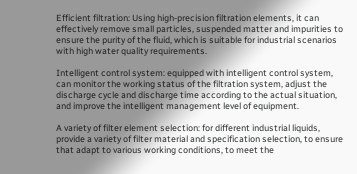Efficient filtration: Using high-precision filtration elements, it can effectively remove small particles, suspended matter and impurities to ensure the purity of the fluid, which is suitable for industrial scenarios with high water quality requirements.

Intelligent control system: equipped with intelligent control system, can monitor the working status of the filtration system, adjust the discharge cycle and discharge time according to the actual situation, and improve the intelligent management level of equipment.

A variety of filter element selection: for different industrial liquids, provide a variety of filter material and specification selection, to ensure that adapt to various working conditions, to meet the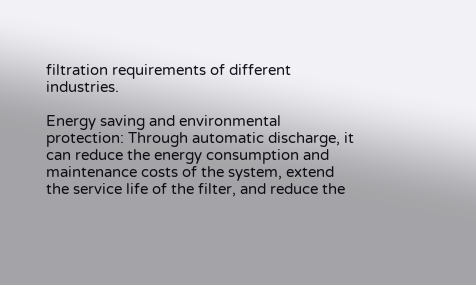filtration requirements of different industries.

Energy saving and environmental protection: Through automatic discharge, it can reduce the energy consumption and maintenance costs of the system, extend the service life of the filter, and reduce the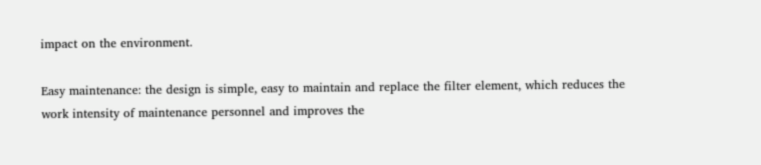impact on the environment.

Easy maintenance: the design is simple, easy to maintain and replace the filter element, which reduces the work intensity of maintenance personnel and improves the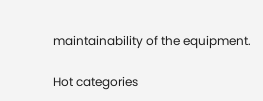maintainability of the equipment.

Hot categories